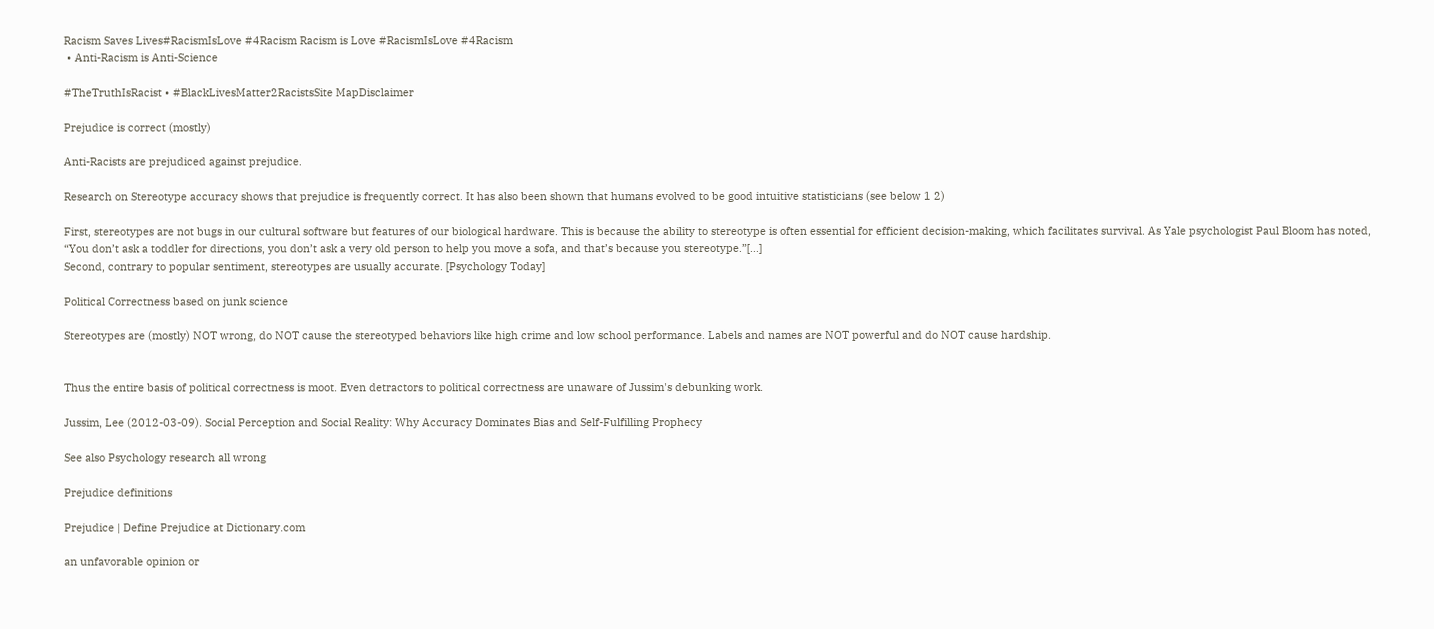Racism Saves Lives#RacismIsLove #4Racism Racism is Love #RacismIsLove #4Racism
 • Anti-Racism is Anti-Science

#TheTruthIsRacist • #BlackLivesMatter2RacistsSite MapDisclaimer

Prejudice is correct (mostly)

Anti-Racists are prejudiced against prejudice.

Research on Stereotype accuracy shows that prejudice is frequently correct. It has also been shown that humans evolved to be good intuitive statisticians (see below 1 2)

First, stereotypes are not bugs in our cultural software but features of our biological hardware. This is because the ability to stereotype is often essential for efficient decision-making, which facilitates survival. As Yale psychologist Paul Bloom has noted, “You don’t ask a toddler for directions, you don’t ask a very old person to help you move a sofa, and that’s because you stereotype.”[...]
Second, contrary to popular sentiment, stereotypes are usually accurate. [Psychology Today]

Political Correctness based on junk science

Stereotypes are (mostly) NOT wrong, do NOT cause the stereotyped behaviors like high crime and low school performance. Labels and names are NOT powerful and do NOT cause hardship.


Thus the entire basis of political correctness is moot. Even detractors to political correctness are unaware of Jussim's debunking work.

Jussim, Lee (2012-03-09). Social Perception and Social Reality: Why Accuracy Dominates Bias and Self-Fulfilling Prophecy

See also Psychology research all wrong

Prejudice definitions

Prejudice | Define Prejudice at Dictionary.com

an unfavorable opinion or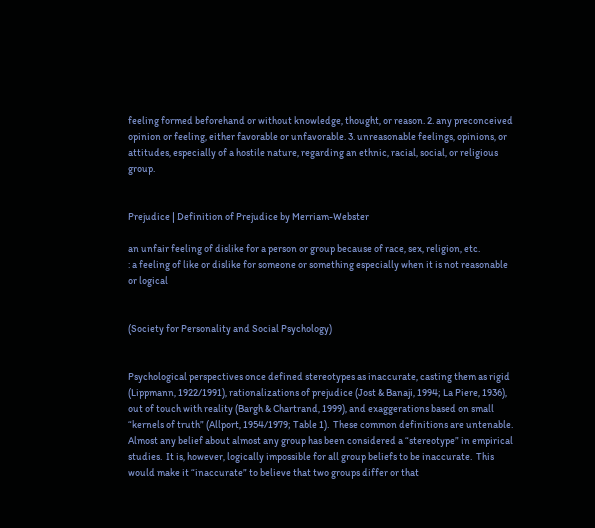feeling formed beforehand or without knowledge, thought, or reason. 2. any preconceived opinion or feeling, either favorable or unfavorable. 3. unreasonable feelings, opinions, or attitudes, especially of a hostile nature, regarding an ethnic, racial, social, or religious group.


Prejudice | Definition of Prejudice by Merriam-Webster

an unfair feeling of dislike for a person or group because of race, sex, religion, etc.
: a feeling of like or dislike for someone or something especially when it is not reasonable or logical


(Society for Personality and Social Psychology)


Psychological perspectives once defined stereotypes as inaccurate, casting them as rigid (Lippmann, 1922/1991), rationalizations of prejudice (Jost & Banaji, 1994; La Piere, 1936), out of touch with reality (Bargh & Chartrand, 1999), and exaggerations based on small “kernels of truth” (Allport, 1954/1979; Table 1).  These common definitions are untenable. Almost any belief about almost any group has been considered a “stereotype” in empirical studies.  It is, however, logically impossible for all group beliefs to be inaccurate.  This would make it “inaccurate” to believe that two groups differ or that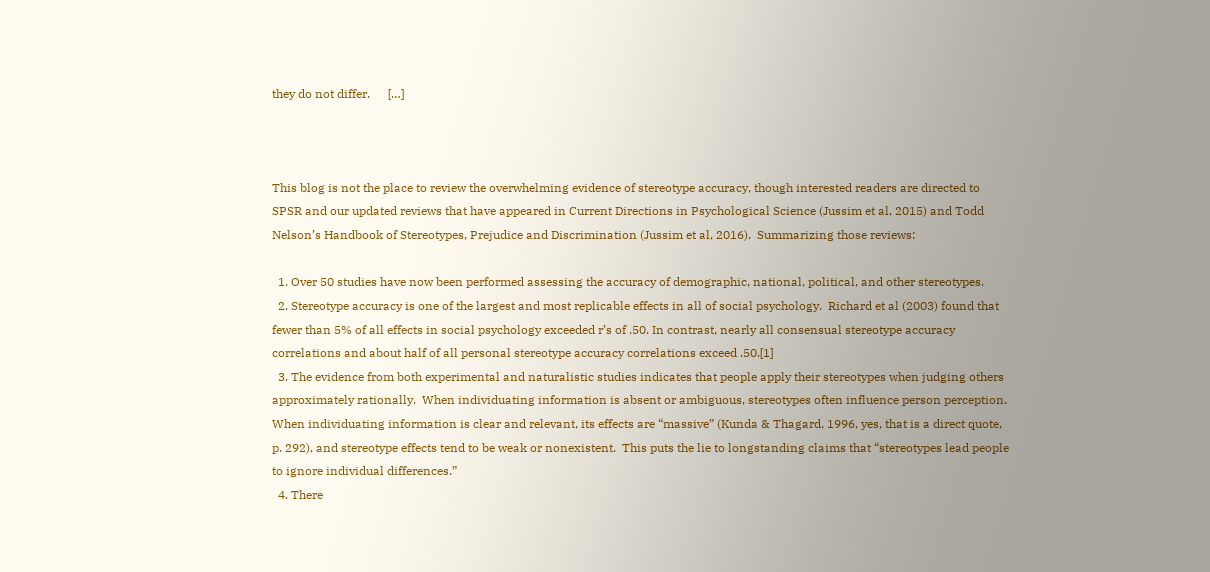they do not differ.      […]



This blog is not the place to review the overwhelming evidence of stereotype accuracy, though interested readers are directed to SPSR and our updated reviews that have appeared in Current Directions in Psychological Science (Jussim et al, 2015) and Todd Nelson’s Handbook of Stereotypes, Prejudice and Discrimination (Jussim et al, 2016).  Summarizing those reviews:

  1. Over 50 studies have now been performed assessing the accuracy of demographic, national, political, and other stereotypes.
  2. Stereotype accuracy is one of the largest and most replicable effects in all of social psychology.  Richard et al (2003) found that fewer than 5% of all effects in social psychology exceeded r’s of .50. In contrast, nearly all consensual stereotype accuracy correlations and about half of all personal stereotype accuracy correlations exceed .50.[1]
  3. The evidence from both experimental and naturalistic studies indicates that people apply their stereotypes when judging others approximately rationally.  When individuating information is absent or ambiguous, stereotypes often influence person perception.  When individuating information is clear and relevant, its effects are “massive” (Kunda & Thagard, 1996, yes, that is a direct quote, p. 292), and stereotype effects tend to be weak or nonexistent.  This puts the lie to longstanding claims that “stereotypes lead people to ignore individual differences.”
  4. There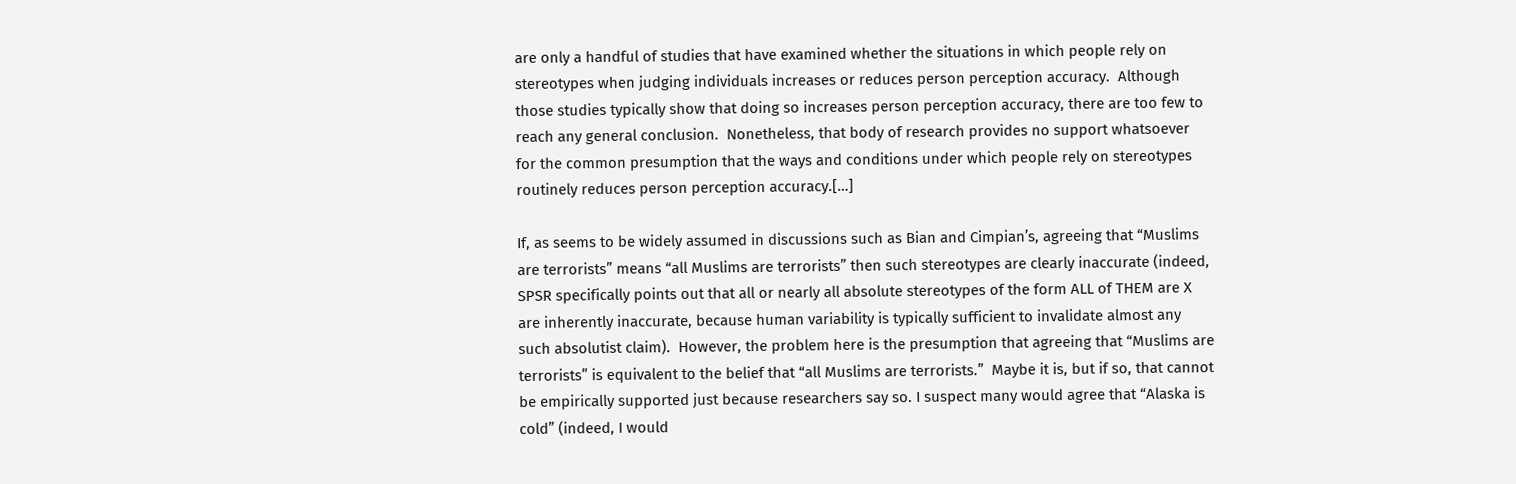are only a handful of studies that have examined whether the situations in which people rely on stereotypes when judging individuals increases or reduces person perception accuracy.  Although those studies typically show that doing so increases person perception accuracy, there are too few to reach any general conclusion.  Nonetheless, that body of research provides no support whatsoever for the common presumption that the ways and conditions under which people rely on stereotypes routinely reduces person perception accuracy.[…]

If, as seems to be widely assumed in discussions such as Bian and Cimpian’s, agreeing that “Muslims are terrorists” means “all Muslims are terrorists” then such stereotypes are clearly inaccurate (indeed, SPSR specifically points out that all or nearly all absolute stereotypes of the form ALL of THEM are X are inherently inaccurate, because human variability is typically sufficient to invalidate almost any such absolutist claim).  However, the problem here is the presumption that agreeing that “Muslims are terrorists” is equivalent to the belief that “all Muslims are terrorists.”  Maybe it is, but if so, that cannot be empirically supported just because researchers say so. I suspect many would agree that “Alaska is cold” (indeed, I would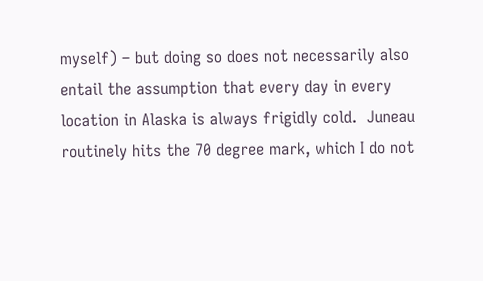myself) – but doing so does not necessarily also entail the assumption that every day in every location in Alaska is always frigidly cold.  Juneau routinely hits the 70 degree mark, which I do not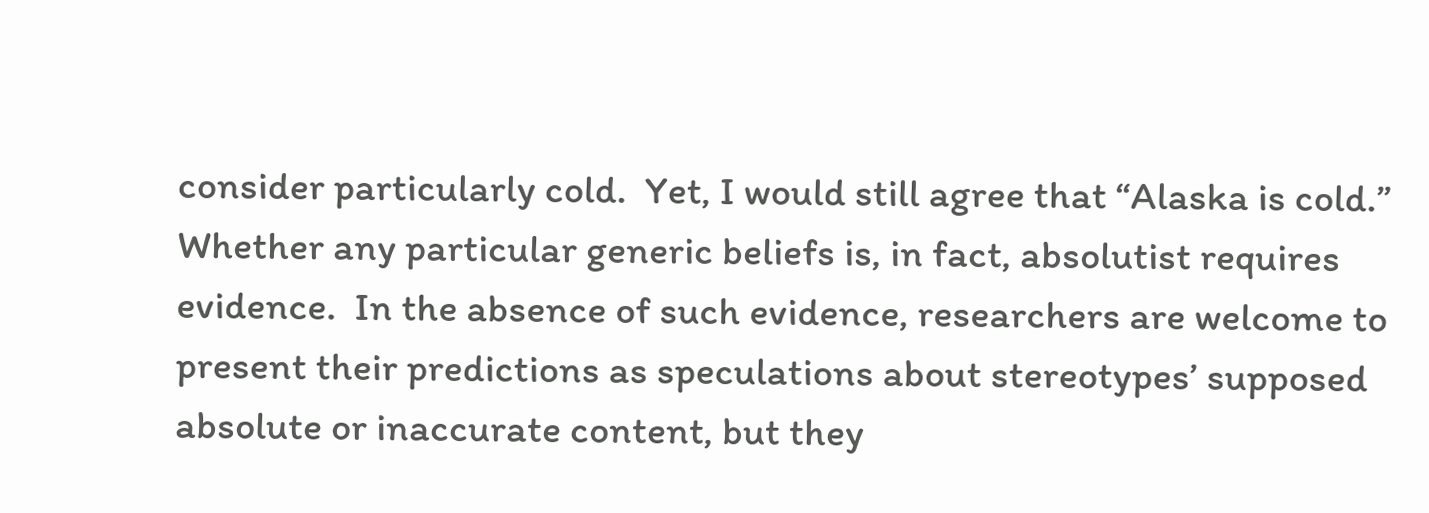consider particularly cold.  Yet, I would still agree that “Alaska is cold.”  Whether any particular generic beliefs is, in fact, absolutist requires evidence.  In the absence of such evidence, researchers are welcome to present their predictions as speculations about stereotypes’ supposed absolute or inaccurate content, but they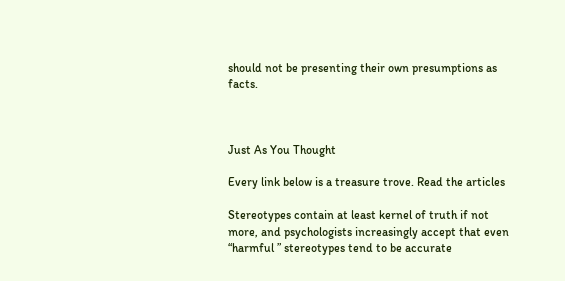should not be presenting their own presumptions as facts.



Just As You Thought

Every link below is a treasure trove. Read the articles

Stereotypes contain at least kernel of truth if not more, and psychologists increasingly accept that even “harmful ” stereotypes tend to be accurate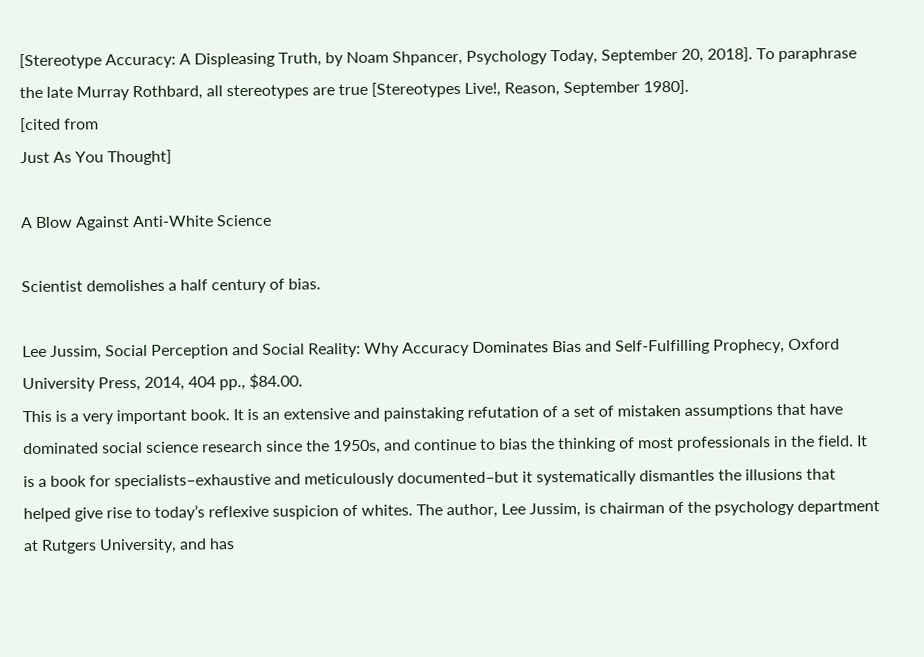[Stereotype Accuracy: A Displeasing Truth, by Noam Shpancer, Psychology Today, September 20, 2018]. To paraphrase the late Murray Rothbard, all stereotypes are true [Stereotypes Live!, Reason, September 1980].
[cited from
Just As You Thought]

A Blow Against Anti-White Science

Scientist demolishes a half century of bias.

Lee Jussim, Social Perception and Social Reality: Why Accuracy Dominates Bias and Self-Fulfilling Prophecy, Oxford University Press, 2014, 404 pp., $84.00.
This is a very important book. It is an extensive and painstaking refutation of a set of mistaken assumptions that have dominated social science research since the 1950s, and continue to bias the thinking of most professionals in the field. It is a book for specialists–exhaustive and meticulously documented–but it systematically dismantles the illusions that helped give rise to today’s reflexive suspicion of whites. The author, Lee Jussim, is chairman of the psychology department at Rutgers University, and has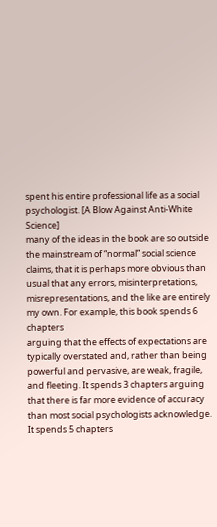spent his entire professional life as a social psychologist. [A Blow Against Anti-White Science]
many of the ideas in the book are so outside the mainstream of “normal” social science
claims, that it is perhaps more obvious than usual that any errors, misinterpretations, misrepresentations, and the like are entirely my own. For example, this book spends 6 chapters
arguing that the effects of expectations are typically overstated and, rather than being powerful and pervasive, are weak, fragile, and fleeting. It spends 3 chapters arguing that there is far more evidence of accuracy than most social psychologists acknowledge. It spends 5 chapters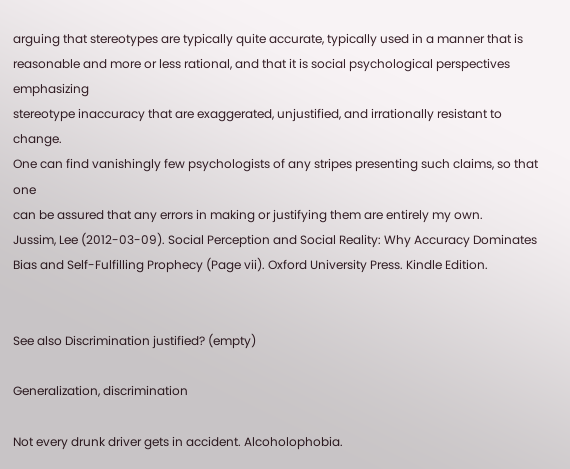arguing that stereotypes are typically quite accurate, typically used in a manner that is reasonable and more or less rational, and that it is social psychological perspectives emphasizing
stereotype inaccuracy that are exaggerated, unjustified, and irrationally resistant to change.
One can find vanishingly few psychologists of any stripes presenting such claims, so that one
can be assured that any errors in making or justifying them are entirely my own.
Jussim, Lee (2012-03-09). Social Perception and Social Reality: Why Accuracy Dominates Bias and Self-Fulfilling Prophecy (Page vii). Oxford University Press. Kindle Edition.


See also Discrimination justified? (empty)

Generalization, discrimination

Not every drunk driver gets in accident. Alcoholophobia.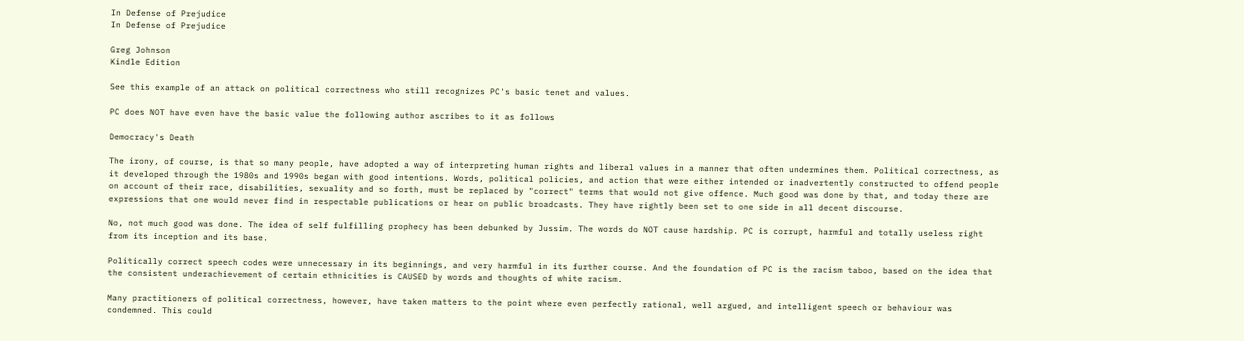In Defense of Prejudice
In Defense of Prejudice

Greg Johnson
Kindle Edition

See this example of an attack on political correctness who still recognizes PC's basic tenet and values.

PC does NOT have even have the basic value the following author ascribes to it as follows

Democracy's Death

The irony, of course, is that so many people, have adopted a way of interpreting human rights and liberal values in a manner that often undermines them. Political correctness, as it developed through the 1980s and 1990s began with good intentions. Words, political policies, and action that were either intended or inadvertently constructed to offend people on account of their race, disabilities, sexuality and so forth, must be replaced by "correct" terms that would not give offence. Much good was done by that, and today there are expressions that one would never find in respectable publications or hear on public broadcasts. They have rightly been set to one side in all decent discourse.

No, not much good was done. The idea of self fulfilling prophecy has been debunked by Jussim. The words do NOT cause hardship. PC is corrupt, harmful and totally useless right from its inception and its base.

Politically correct speech codes were unnecessary in its beginnings, and very harmful in its further course. And the foundation of PC is the racism taboo, based on the idea that the consistent underachievement of certain ethnicities is CAUSED by words and thoughts of white racism.

Many practitioners of political correctness, however, have taken matters to the point where even perfectly rational, well argued, and intelligent speech or behaviour was condemned. This could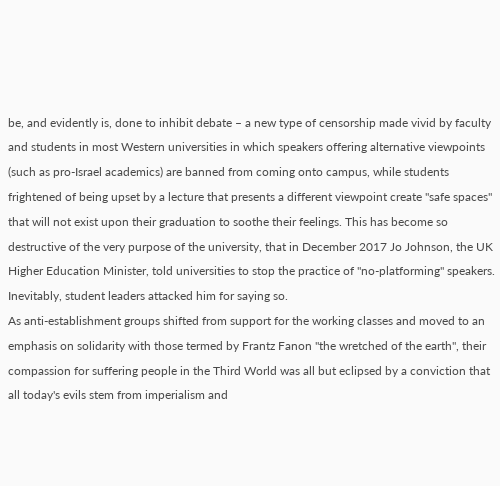be, and evidently is, done to inhibit debate – a new type of censorship made vivid by faculty and students in most Western universities in which speakers offering alternative viewpoints (such as pro-Israel academics) are banned from coming onto campus, while students frightened of being upset by a lecture that presents a different viewpoint create "safe spaces" that will not exist upon their graduation to soothe their feelings. This has become so destructive of the very purpose of the university, that in December 2017 Jo Johnson, the UK Higher Education Minister, told universities to stop the practice of "no-platforming" speakers. Inevitably, student leaders attacked him for saying so.
As anti-establishment groups shifted from support for the working classes and moved to an emphasis on solidarity with those termed by Frantz Fanon "the wretched of the earth", their compassion for suffering people in the Third World was all but eclipsed by a conviction that all today's evils stem from imperialism and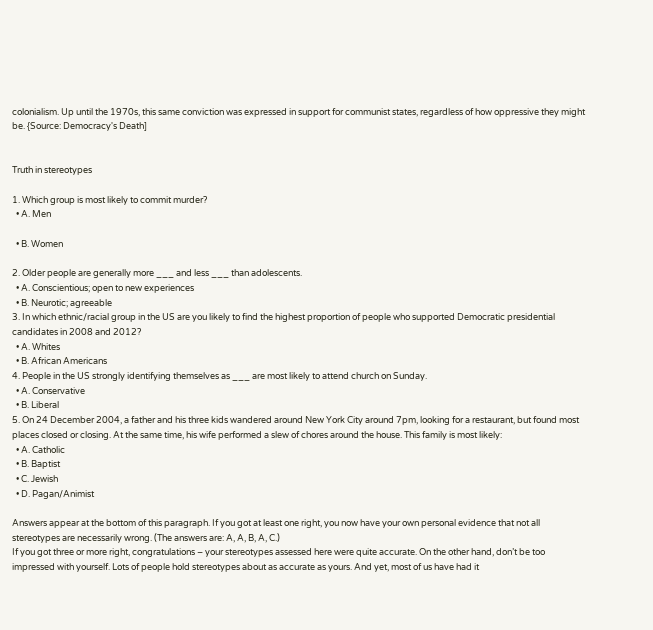colonialism. Up until the 1970s, this same conviction was expressed in support for communist states, regardless of how oppressive they might be. {Source: Democracy's Death]


Truth in stereotypes

1. Which group is most likely to commit murder?
  • A. Men

  • B. Women

2. Older people are generally more ___ and less ___ than adolescents.
  • A. Conscientious; open to new experiences
  • B. Neurotic; agreeable
3. In which ethnic/racial group in the US are you likely to find the highest proportion of people who supported Democratic presidential candidates in 2008 and 2012?
  • A. Whites
  • B. African Americans
4. People in the US strongly identifying themselves as ___ are most likely to attend church on Sunday.
  • A. Conservative
  • B. Liberal
5. On 24 December 2004, a father and his three kids wandered around New York City around 7pm, looking for a restaurant, but found most places closed or closing. At the same time, his wife performed a slew of chores around the house. This family is most likely:
  • A. Catholic
  • B. Baptist
  • C. Jewish
  • D. Pagan/Animist

Answers appear at the bottom of this paragraph. If you got at least one right, you now have your own personal evidence that not all stereotypes are necessarily wrong. (The answers are: A, A, B, A, C.)
If you got three or more right, congratulations – your stereotypes assessed here were quite accurate. On the other hand, don’t be too impressed with yourself. Lots of people hold stereotypes about as accurate as yours. And yet, most of us have had it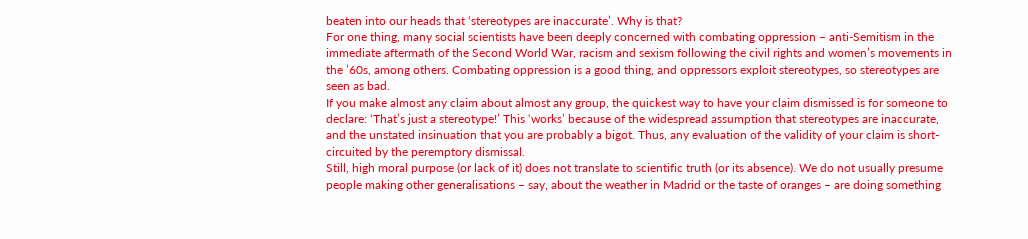beaten into our heads that ‘stereotypes are inaccurate’. Why is that?
For one thing, many social scientists have been deeply concerned with combating oppression – anti-Semitism in the immediate aftermath of the Second World War, racism and sexism following the civil rights and women’s movements in the ’60s, among others. Combating oppression is a good thing, and oppressors exploit stereotypes, so stereotypes are seen as bad.
If you make almost any claim about almost any group, the quickest way to have your claim dismissed is for someone to declare: ‘That’s just a stereotype!’ This ‘works’ because of the widespread assumption that stereotypes are inaccurate, and the unstated insinuation that you are probably a bigot. Thus, any evaluation of the validity of your claim is short-circuited by the peremptory dismissal.
Still, high moral purpose (or lack of it) does not translate to scientific truth (or its absence). We do not usually presume people making other generalisations – say, about the weather in Madrid or the taste of oranges – are doing something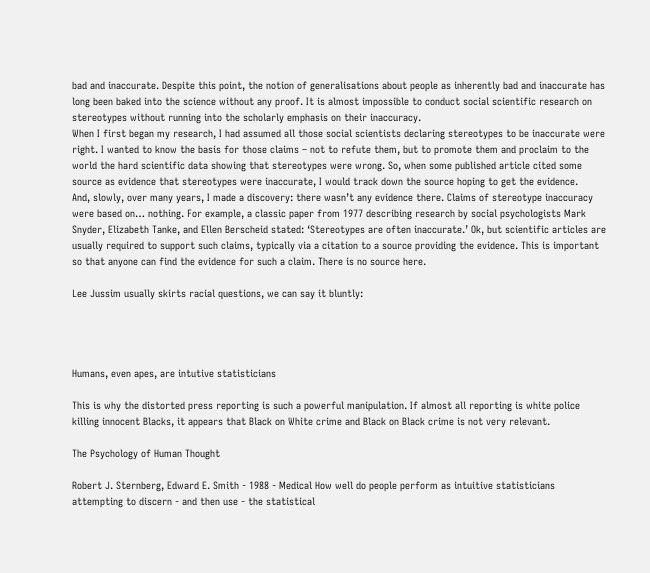bad and inaccurate. Despite this point, the notion of generalisations about people as inherently bad and inaccurate has long been baked into the science without any proof. It is almost impossible to conduct social scientific research on stereotypes without running into the scholarly emphasis on their inaccuracy.
When I first began my research, I had assumed all those social scientists declaring stereotypes to be inaccurate were right. I wanted to know the basis for those claims – not to refute them, but to promote them and proclaim to the world the hard scientific data showing that stereotypes were wrong. So, when some published article cited some source as evidence that stereotypes were inaccurate, I would track down the source hoping to get the evidence.
And, slowly, over many years, I made a discovery: there wasn’t any evidence there. Claims of stereotype inaccuracy were based on… nothing. For example, a classic paper from 1977 describing research by social psychologists Mark Snyder, Elizabeth Tanke, and Ellen Berscheid stated: ‘Stereotypes are often inaccurate.’ Ok, but scientific articles are usually required to support such claims, typically via a citation to a source providing the evidence. This is important so that anyone can find the evidence for such a claim. There is no source here.

Lee Jussim usually skirts racial questions, we can say it bluntly:




Humans, even apes, are intutive statisticians

This is why the distorted press reporting is such a powerful manipulation. If almost all reporting is white police killing innocent Blacks, it appears that Black on White crime and Black on Black crime is not very relevant.

The Psychology of Human Thought

Robert J. Sternberg, Edward E. Smith - 1988 - Medical How well do people perform as intuitive statisticians attempting to discern - and then use - the statistical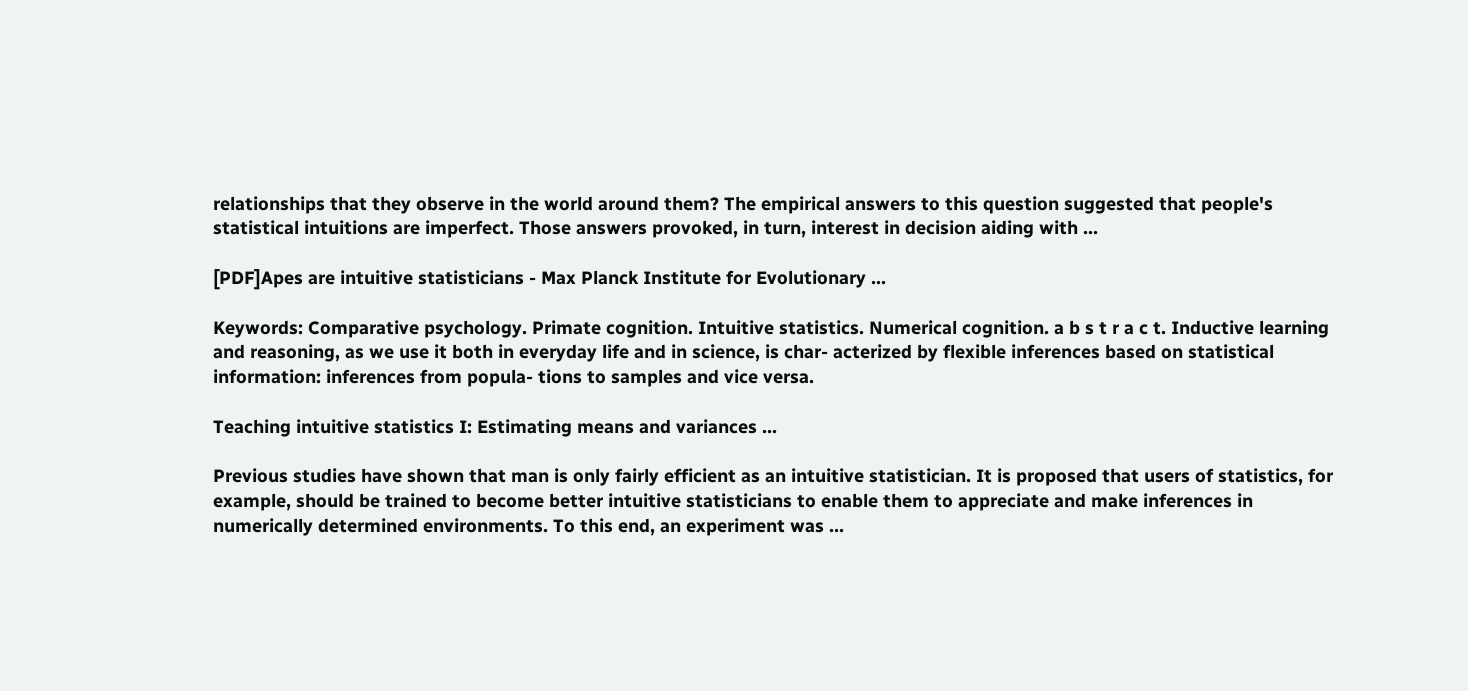relationships that they observe in the world around them? The empirical answers to this question suggested that people's statistical intuitions are imperfect. Those answers provoked, in turn, interest in decision aiding with ...

[PDF]Apes are intuitive statisticians - Max Planck Institute for Evolutionary ...

Keywords: Comparative psychology. Primate cognition. Intuitive statistics. Numerical cognition. a b s t r a c t. Inductive learning and reasoning, as we use it both in everyday life and in science, is char- acterized by flexible inferences based on statistical information: inferences from popula- tions to samples and vice versa.

Teaching intuitive statistics I: Estimating means and variances ...

Previous studies have shown that man is only fairly efficient as an intuitive statistician. It is proposed that users of statistics, for example, should be trained to become better intuitive statisticians to enable them to appreciate and make inferences in numerically determined environments. To this end, an experiment was ...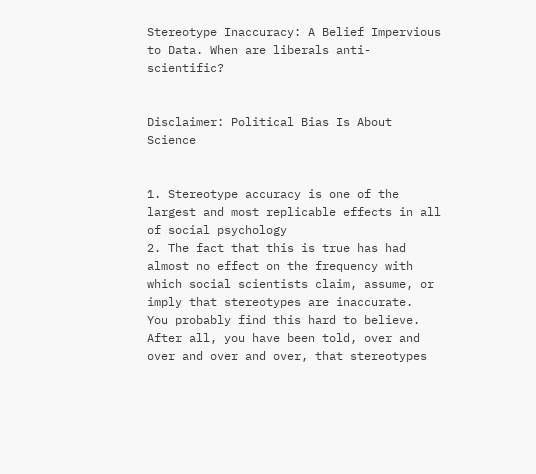Stereotype Inaccuracy: A Belief Impervious to Data. When are liberals anti-scientific?


Disclaimer: Political Bias Is About Science


1. Stereotype accuracy is one of the largest and most replicable effects in all of social psychology
2. The fact that this is true has had almost no effect on the frequency with which social scientists claim, assume, or imply that stereotypes are inaccurate.
You probably find this hard to believe.  After all, you have been told, over and over and over and over, that stereotypes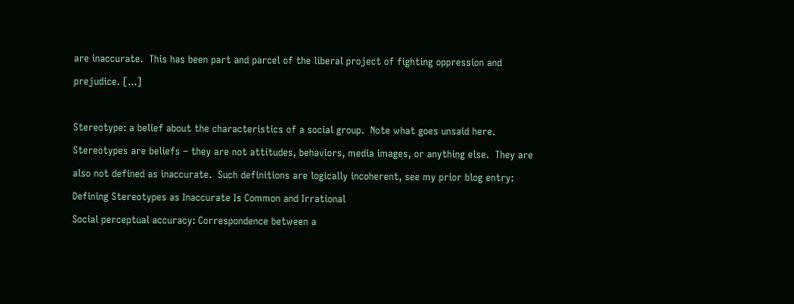are inaccurate.  This has been part and parcel of the liberal project of fighting oppression and prejudice. [...]

Stereotype: a belief about the characteristics of a social group.  Note what goes unsaid here.  Stereotypes are beliefs – they are not attitudes, behaviors, media images, or anything else.  They are also not defined as inaccurate.  Such definitions are logically incoherent, see my prior blog entry:
Defining Stereotypes as Inaccurate Is Common and Irrational
Social perceptual accuracy: Correspondence between a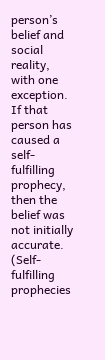person’s belief and social reality, with one exception.  If that person has caused a self-fulfilling prophecy, then the belief was not initially accurate.  (Self-fulfilling prophecies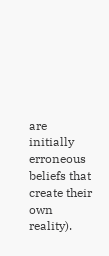are initially erroneous beliefs that create their own reality).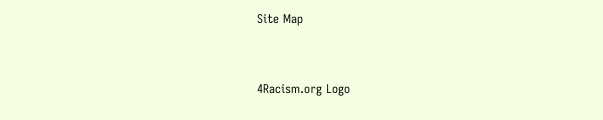Site Map


4Racism.org Logo